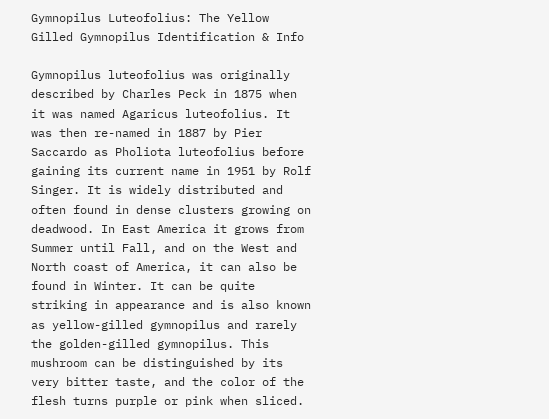Gymnopilus Luteofolius: The Yellow Gilled Gymnopilus Identification & Info

Gymnopilus luteofolius was originally described by Charles Peck in 1875 when it was named Agaricus luteofolius. It was then re-named in 1887 by Pier Saccardo as Pholiota luteofolius before gaining its current name in 1951 by Rolf Singer. It is widely distributed and often found in dense clusters growing on deadwood. In East America it grows from Summer until Fall, and on the West and North coast of America, it can also be found in Winter. It can be quite striking in appearance and is also known as yellow-gilled gymnopilus and rarely the golden-gilled gymnopilus. This mushroom can be distinguished by its very bitter taste, and the color of the flesh turns purple or pink when sliced.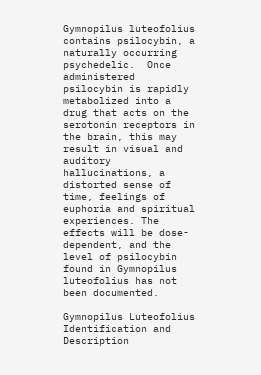Gymnopilus luteofolius contains psilocybin, a naturally occurring psychedelic.  Once administered psilocybin is rapidly metabolized into a drug that acts on the serotonin receptors in the brain, this may result in visual and auditory hallucinations, a distorted sense of time, feelings of euphoria and spiritual experiences. The effects will be dose-dependent, and the level of psilocybin found in Gymnopilus luteofolius has not been documented.

Gymnopilus Luteofolius Identification and Description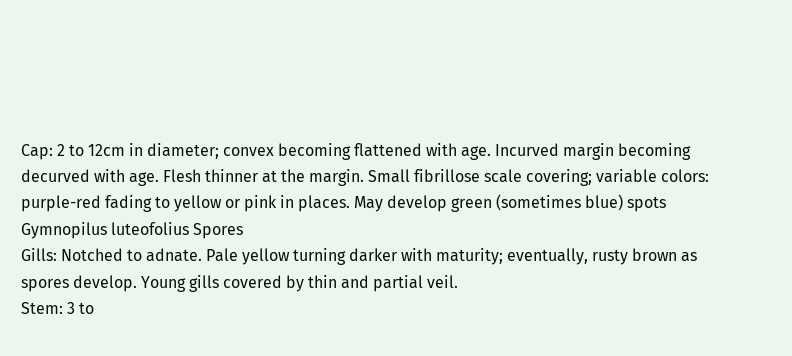Cap: 2 to 12cm in diameter; convex becoming flattened with age. Incurved margin becoming decurved with age. Flesh thinner at the margin. Small fibrillose scale covering; variable colors: purple-red fading to yellow or pink in places. May develop green (sometimes blue) spots Gymnopilus luteofolius Spores
Gills: Notched to adnate. Pale yellow turning darker with maturity; eventually, rusty brown as spores develop. Young gills covered by thin and partial veil.
Stem: 3 to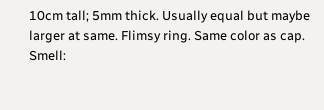10cm tall; 5mm thick. Usually equal but maybe larger at same. Flimsy ring. Same color as cap.
Smell: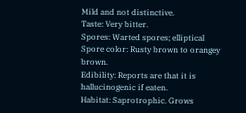Mild and not distinctive.
Taste: Very bitter.
Spores: Warted spores; elliptical
Spore color: Rusty brown to orangey brown.
Edibility: Reports are that it is hallucinogenic if eaten.
Habitat: Saprotrophic. Grows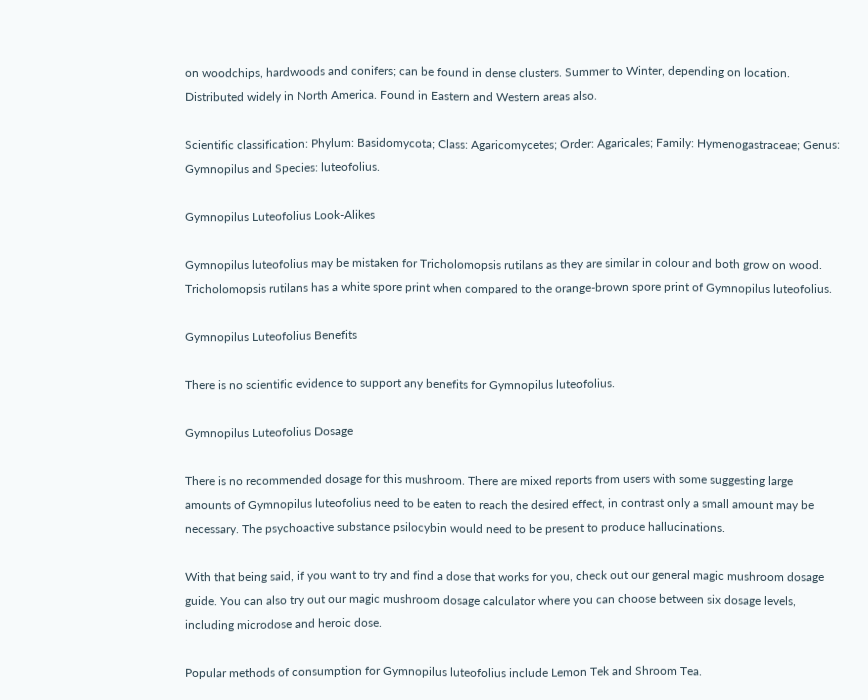on woodchips, hardwoods and conifers; can be found in dense clusters. Summer to Winter, depending on location. Distributed widely in North America. Found in Eastern and Western areas also.

Scientific classification: Phylum: Basidomycota; Class: Agaricomycetes; Order: Agaricales; Family: Hymenogastraceae; Genus: Gymnopilus and Species: luteofolius.

Gymnopilus Luteofolius Look-Alikes

Gymnopilus luteofolius may be mistaken for Tricholomopsis rutilans as they are similar in colour and both grow on wood. Tricholomopsis rutilans has a white spore print when compared to the orange-brown spore print of Gymnopilus luteofolius.

Gymnopilus Luteofolius Benefits

There is no scientific evidence to support any benefits for Gymnopilus luteofolius.

Gymnopilus Luteofolius Dosage

There is no recommended dosage for this mushroom. There are mixed reports from users with some suggesting large amounts of Gymnopilus luteofolius need to be eaten to reach the desired effect, in contrast only a small amount may be necessary. The psychoactive substance psilocybin would need to be present to produce hallucinations.

With that being said, if you want to try and find a dose that works for you, check out our general magic mushroom dosage guide. You can also try out our magic mushroom dosage calculator where you can choose between six dosage levels, including microdose and heroic dose.

Popular methods of consumption for Gymnopilus luteofolius include Lemon Tek and Shroom Tea.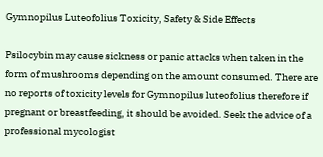Gymnopilus Luteofolius Toxicity, Safety & Side Effects

Psilocybin may cause sickness or panic attacks when taken in the form of mushrooms depending on the amount consumed. There are no reports of toxicity levels for Gymnopilus luteofolius therefore if pregnant or breastfeeding, it should be avoided. Seek the advice of a professional mycologist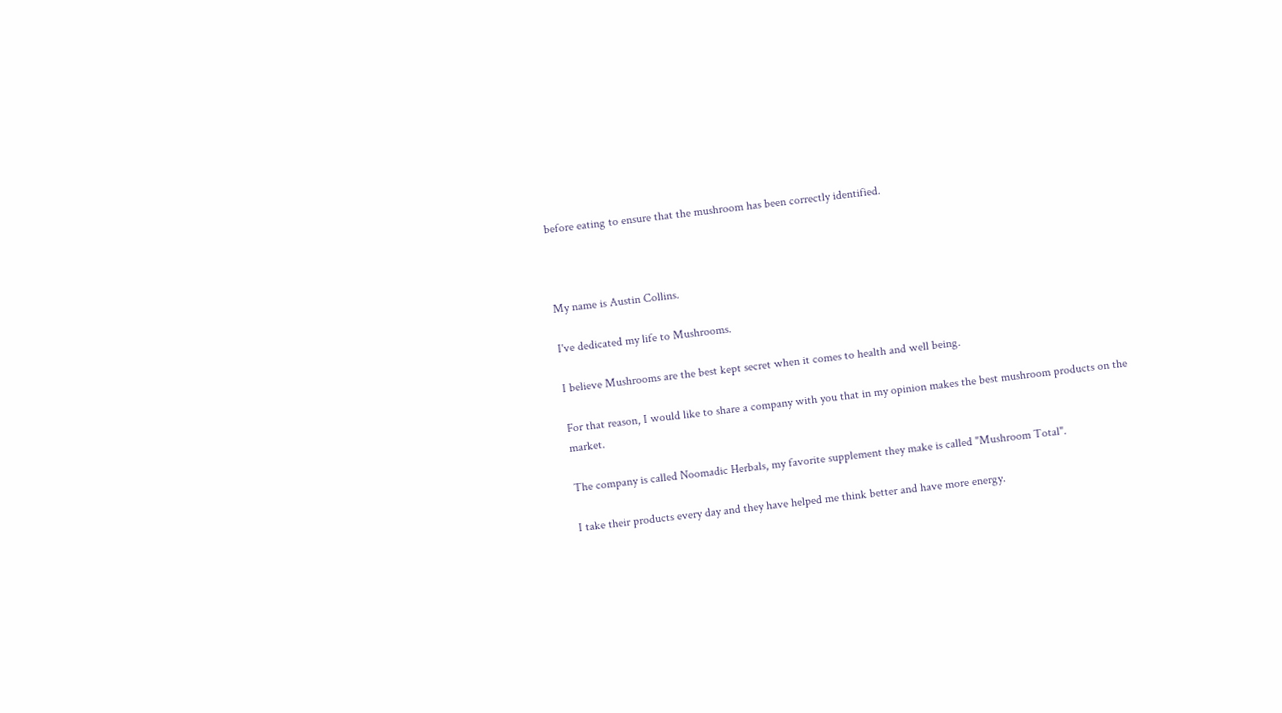before eating to ensure that the mushroom has been correctly identified.



My name is Austin Collins.

I've dedicated my life to Mushrooms.

I believe Mushrooms are the best kept secret when it comes to health and well being.

For that reason, I would like to share a company with you that in my opinion makes the best mushroom products on the market.

The company is called Noomadic Herbals, my favorite supplement they make is called "Mushroom Total".

I take their products every day and they have helped me think better and have more energy.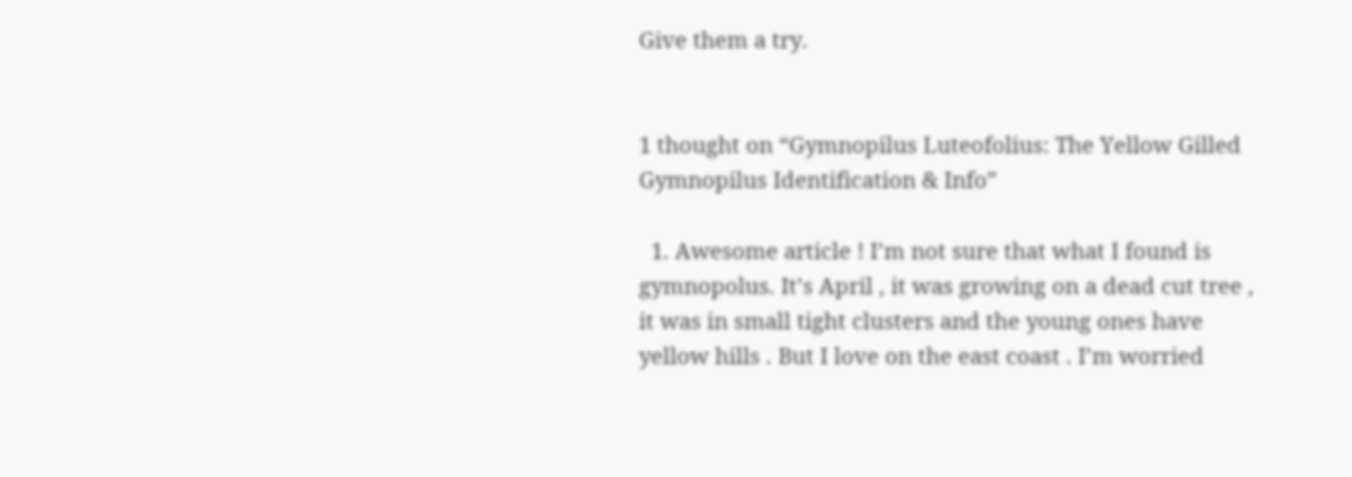Give them a try.


1 thought on “Gymnopilus Luteofolius: The Yellow Gilled Gymnopilus Identification & Info”

  1. Awesome article ! I’m not sure that what I found is gymnopolus. It’s April , it was growing on a dead cut tree , it was in small tight clusters and the young ones have yellow hills . But I love on the east coast . I’m worried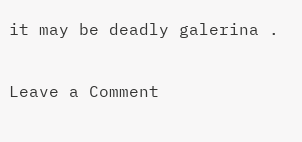it may be deadly galerina .


Leave a Comment